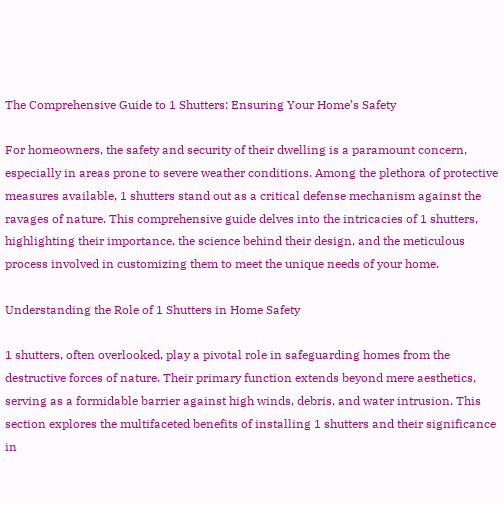The Comprehensive Guide to 1 Shutters: Ensuring Your Home’s Safety

For homeowners, the safety and security of their dwelling is a paramount concern, especially in areas prone to severe weather conditions. Among the plethora of protective measures available, 1 shutters stand out as a critical defense mechanism against the ravages of nature. This comprehensive guide delves into the intricacies of 1 shutters, highlighting their importance, the science behind their design, and the meticulous process involved in customizing them to meet the unique needs of your home.

Understanding the Role of 1 Shutters in Home Safety

1 shutters, often overlooked, play a pivotal role in safeguarding homes from the destructive forces of nature. Their primary function extends beyond mere aesthetics, serving as a formidable barrier against high winds, debris, and water intrusion. This section explores the multifaceted benefits of installing 1 shutters and their significance in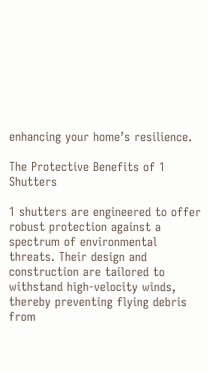enhancing your home’s resilience.

The Protective Benefits of 1 Shutters

1 shutters are engineered to offer robust protection against a spectrum of environmental threats. Their design and construction are tailored to withstand high-velocity winds, thereby preventing flying debris from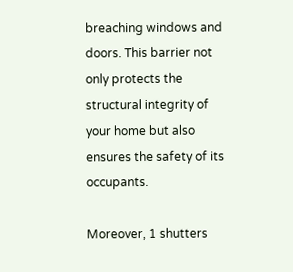breaching windows and doors. This barrier not only protects the structural integrity of your home but also ensures the safety of its occupants.

Moreover, 1 shutters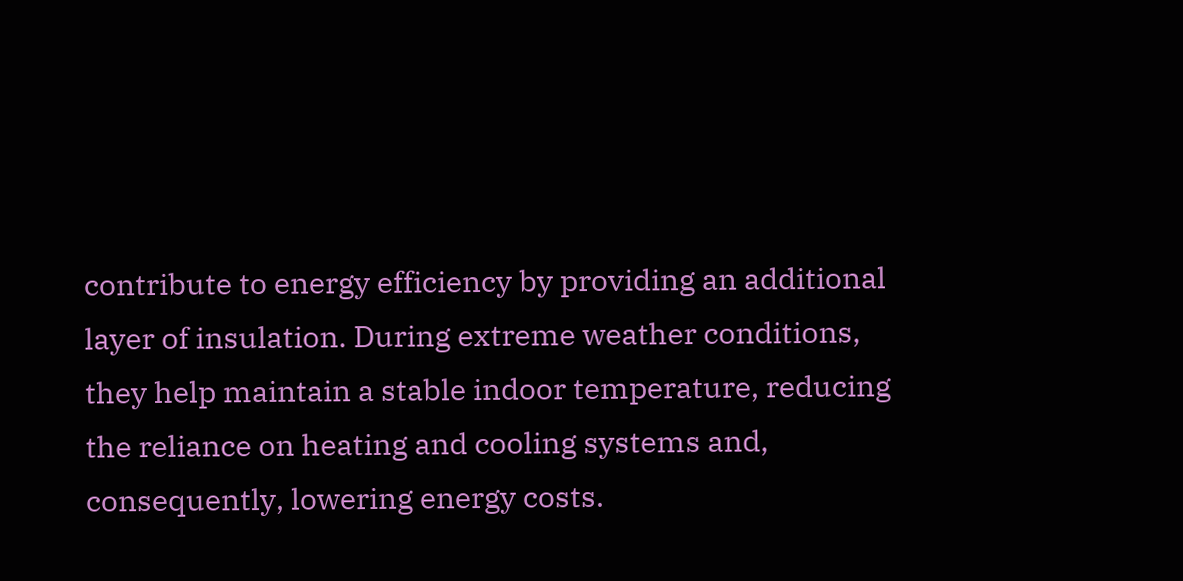contribute to energy efficiency by providing an additional layer of insulation. During extreme weather conditions, they help maintain a stable indoor temperature, reducing the reliance on heating and cooling systems and, consequently, lowering energy costs.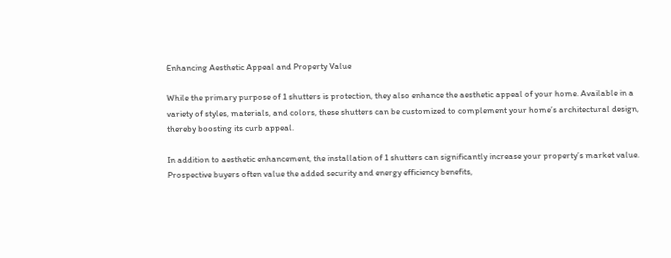Enhancing Aesthetic Appeal and Property Value

While the primary purpose of 1 shutters is protection, they also enhance the aesthetic appeal of your home. Available in a variety of styles, materials, and colors, these shutters can be customized to complement your home’s architectural design, thereby boosting its curb appeal.

In addition to aesthetic enhancement, the installation of 1 shutters can significantly increase your property’s market value. Prospective buyers often value the added security and energy efficiency benefits,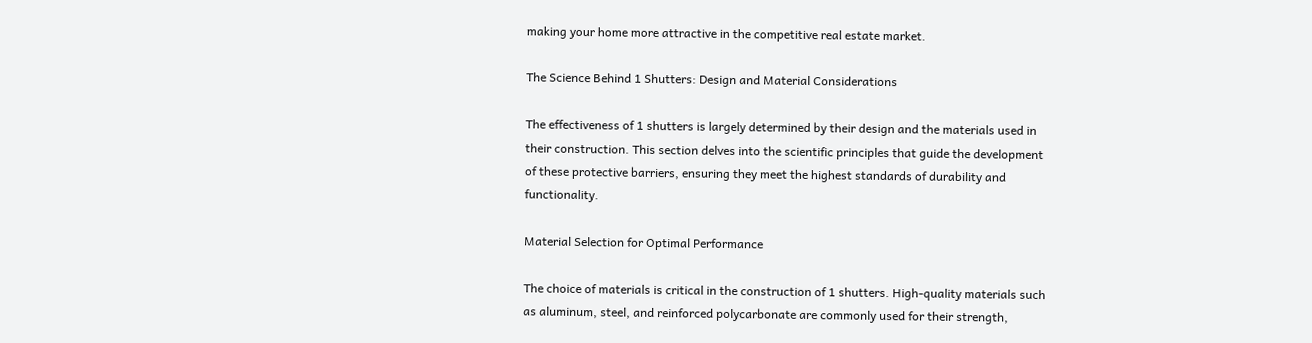making your home more attractive in the competitive real estate market.

The Science Behind 1 Shutters: Design and Material Considerations

The effectiveness of 1 shutters is largely determined by their design and the materials used in their construction. This section delves into the scientific principles that guide the development of these protective barriers, ensuring they meet the highest standards of durability and functionality.

Material Selection for Optimal Performance

The choice of materials is critical in the construction of 1 shutters. High-quality materials such as aluminum, steel, and reinforced polycarbonate are commonly used for their strength,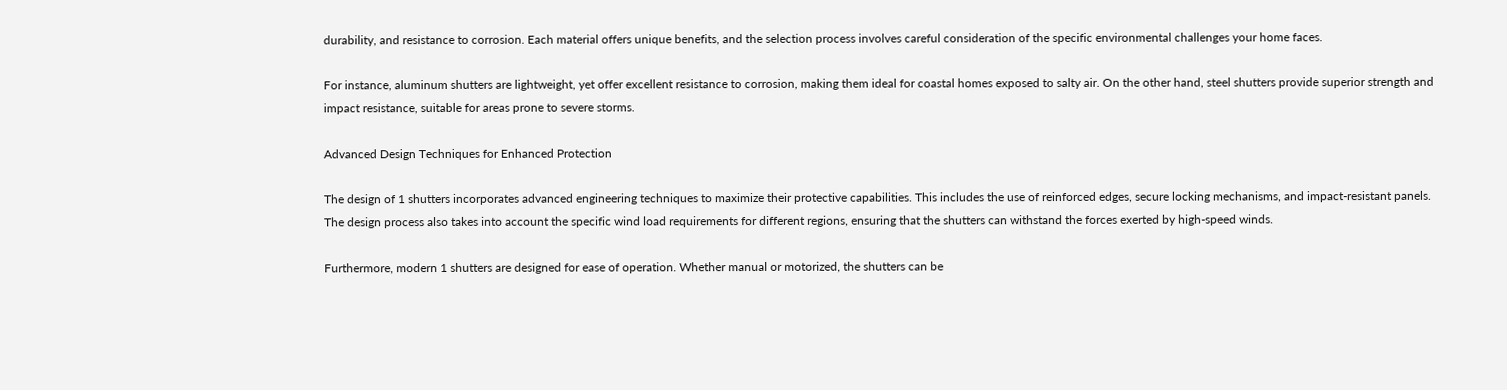durability, and resistance to corrosion. Each material offers unique benefits, and the selection process involves careful consideration of the specific environmental challenges your home faces.

For instance, aluminum shutters are lightweight, yet offer excellent resistance to corrosion, making them ideal for coastal homes exposed to salty air. On the other hand, steel shutters provide superior strength and impact resistance, suitable for areas prone to severe storms.

Advanced Design Techniques for Enhanced Protection

The design of 1 shutters incorporates advanced engineering techniques to maximize their protective capabilities. This includes the use of reinforced edges, secure locking mechanisms, and impact-resistant panels. The design process also takes into account the specific wind load requirements for different regions, ensuring that the shutters can withstand the forces exerted by high-speed winds.

Furthermore, modern 1 shutters are designed for ease of operation. Whether manual or motorized, the shutters can be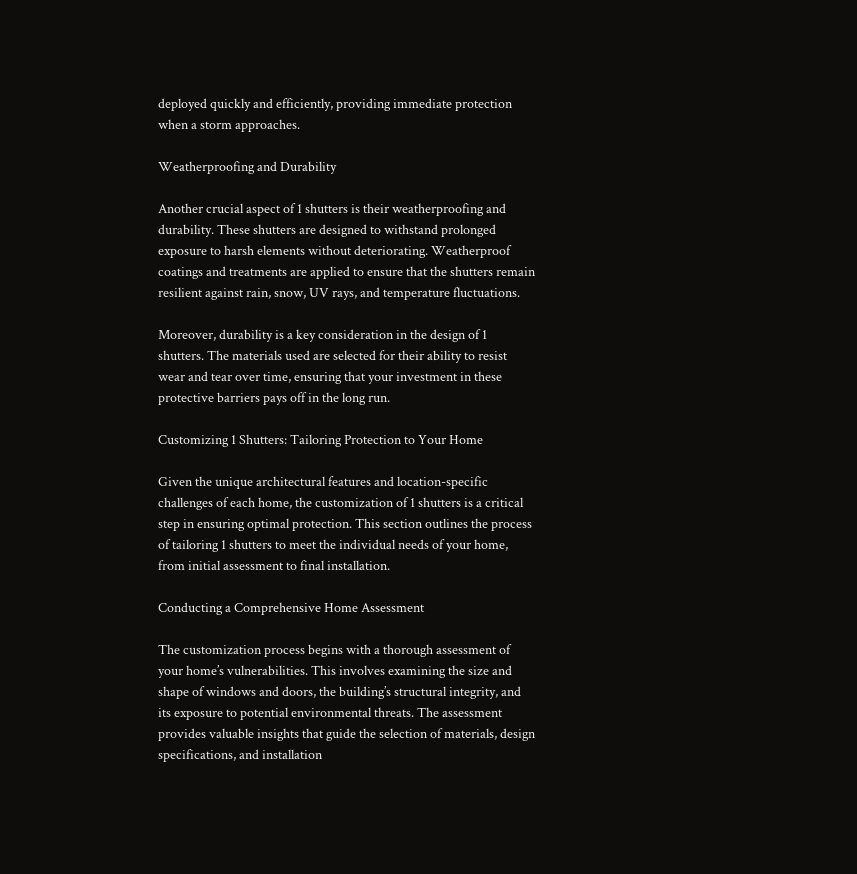deployed quickly and efficiently, providing immediate protection when a storm approaches.

Weatherproofing and Durability

Another crucial aspect of 1 shutters is their weatherproofing and durability. These shutters are designed to withstand prolonged exposure to harsh elements without deteriorating. Weatherproof coatings and treatments are applied to ensure that the shutters remain resilient against rain, snow, UV rays, and temperature fluctuations.

Moreover, durability is a key consideration in the design of 1 shutters. The materials used are selected for their ability to resist wear and tear over time, ensuring that your investment in these protective barriers pays off in the long run.

Customizing 1 Shutters: Tailoring Protection to Your Home

Given the unique architectural features and location-specific challenges of each home, the customization of 1 shutters is a critical step in ensuring optimal protection. This section outlines the process of tailoring 1 shutters to meet the individual needs of your home, from initial assessment to final installation.

Conducting a Comprehensive Home Assessment

The customization process begins with a thorough assessment of your home’s vulnerabilities. This involves examining the size and shape of windows and doors, the building’s structural integrity, and its exposure to potential environmental threats. The assessment provides valuable insights that guide the selection of materials, design specifications, and installation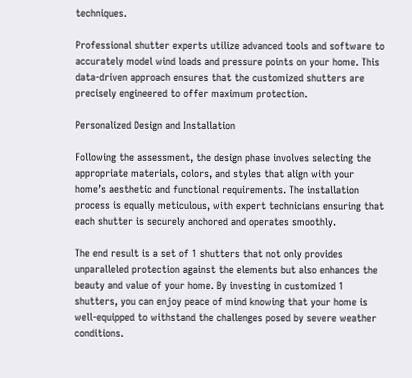techniques.

Professional shutter experts utilize advanced tools and software to accurately model wind loads and pressure points on your home. This data-driven approach ensures that the customized shutters are precisely engineered to offer maximum protection.

Personalized Design and Installation

Following the assessment, the design phase involves selecting the appropriate materials, colors, and styles that align with your home’s aesthetic and functional requirements. The installation process is equally meticulous, with expert technicians ensuring that each shutter is securely anchored and operates smoothly.

The end result is a set of 1 shutters that not only provides unparalleled protection against the elements but also enhances the beauty and value of your home. By investing in customized 1 shutters, you can enjoy peace of mind knowing that your home is well-equipped to withstand the challenges posed by severe weather conditions.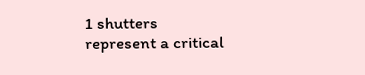1 shutters represent a critical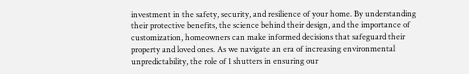investment in the safety, security, and resilience of your home. By understanding their protective benefits, the science behind their design, and the importance of customization, homeowners can make informed decisions that safeguard their property and loved ones. As we navigate an era of increasing environmental unpredictability, the role of 1 shutters in ensuring our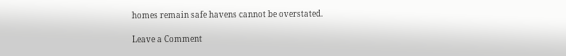homes remain safe havens cannot be overstated.

Leave a Comment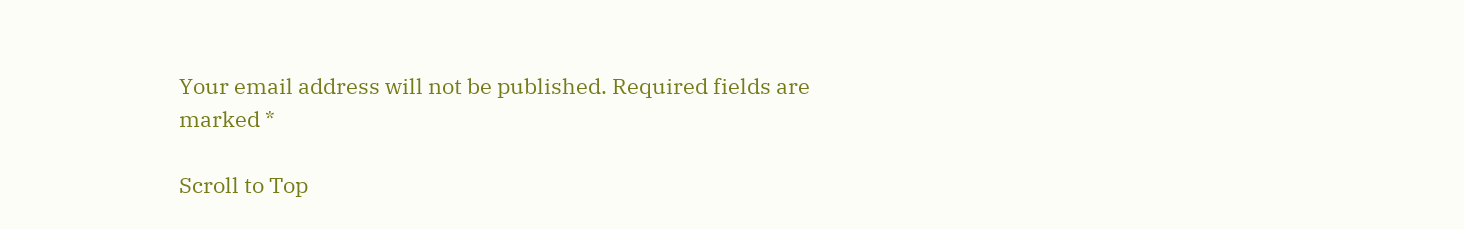Your email address will not be published. Required fields are marked *

Scroll to Top